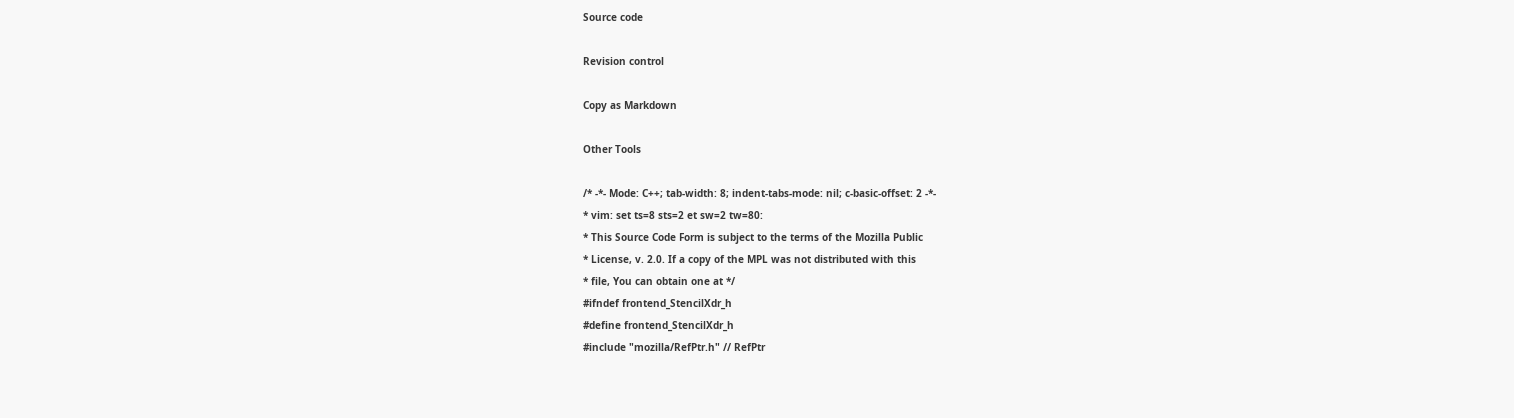Source code

Revision control

Copy as Markdown

Other Tools

/* -*- Mode: C++; tab-width: 8; indent-tabs-mode: nil; c-basic-offset: 2 -*-
* vim: set ts=8 sts=2 et sw=2 tw=80:
* This Source Code Form is subject to the terms of the Mozilla Public
* License, v. 2.0. If a copy of the MPL was not distributed with this
* file, You can obtain one at */
#ifndef frontend_StencilXdr_h
#define frontend_StencilXdr_h
#include "mozilla/RefPtr.h" // RefPtr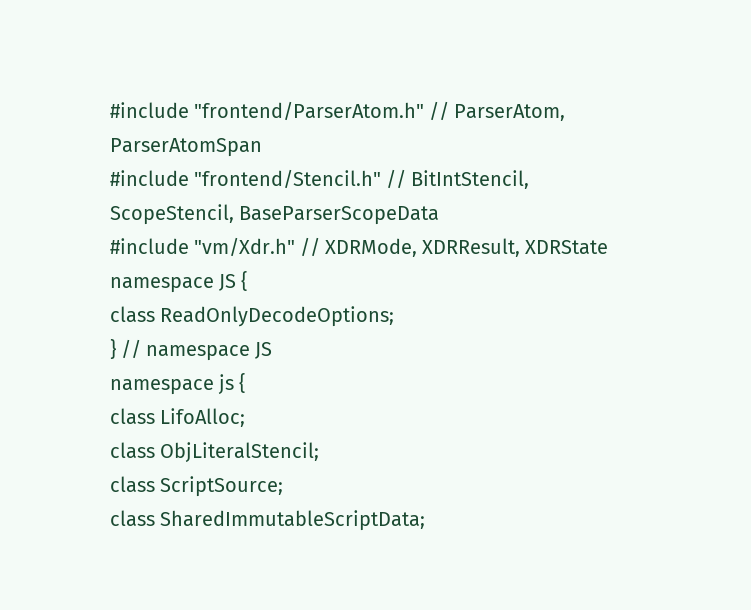#include "frontend/ParserAtom.h" // ParserAtom, ParserAtomSpan
#include "frontend/Stencil.h" // BitIntStencil, ScopeStencil, BaseParserScopeData
#include "vm/Xdr.h" // XDRMode, XDRResult, XDRState
namespace JS {
class ReadOnlyDecodeOptions;
} // namespace JS
namespace js {
class LifoAlloc;
class ObjLiteralStencil;
class ScriptSource;
class SharedImmutableScriptData;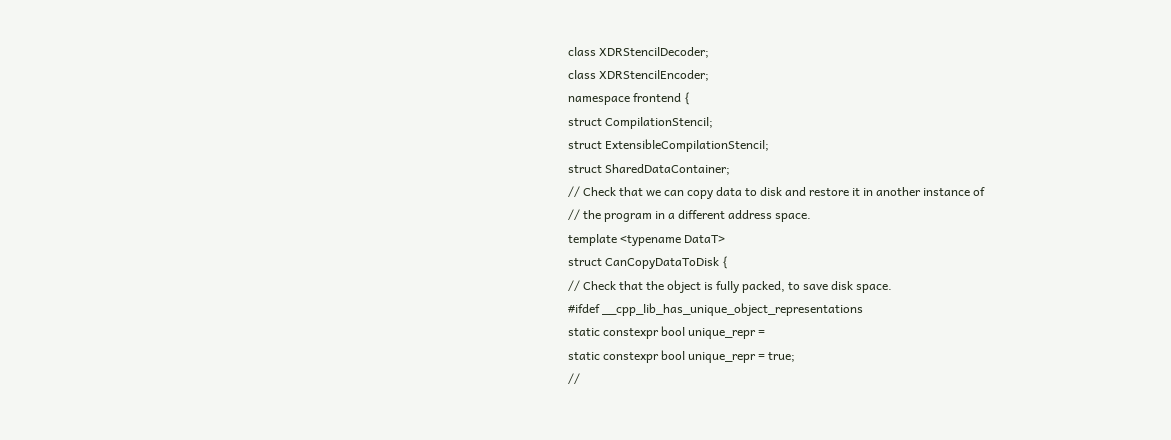class XDRStencilDecoder;
class XDRStencilEncoder;
namespace frontend {
struct CompilationStencil;
struct ExtensibleCompilationStencil;
struct SharedDataContainer;
// Check that we can copy data to disk and restore it in another instance of
// the program in a different address space.
template <typename DataT>
struct CanCopyDataToDisk {
// Check that the object is fully packed, to save disk space.
#ifdef __cpp_lib_has_unique_object_representations
static constexpr bool unique_repr =
static constexpr bool unique_repr = true;
//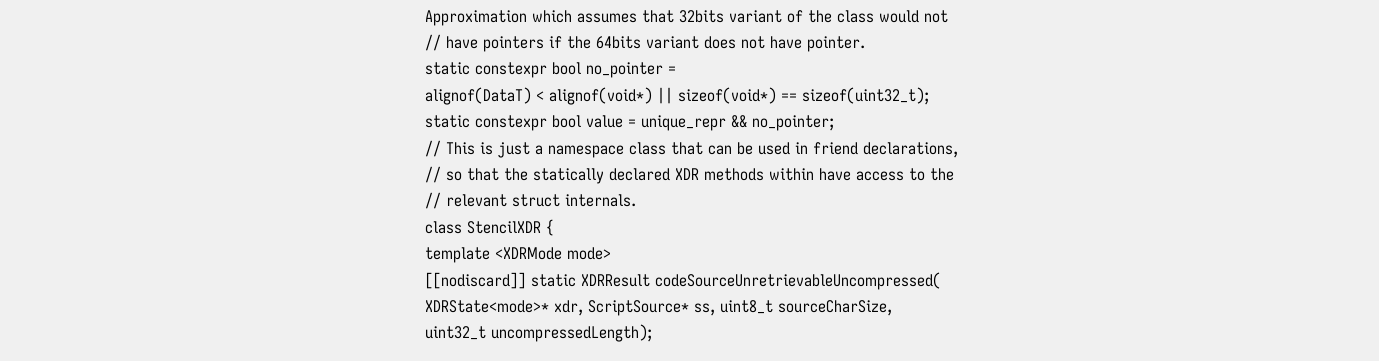Approximation which assumes that 32bits variant of the class would not
// have pointers if the 64bits variant does not have pointer.
static constexpr bool no_pointer =
alignof(DataT) < alignof(void*) || sizeof(void*) == sizeof(uint32_t);
static constexpr bool value = unique_repr && no_pointer;
// This is just a namespace class that can be used in friend declarations,
// so that the statically declared XDR methods within have access to the
// relevant struct internals.
class StencilXDR {
template <XDRMode mode>
[[nodiscard]] static XDRResult codeSourceUnretrievableUncompressed(
XDRState<mode>* xdr, ScriptSource* ss, uint8_t sourceCharSize,
uint32_t uncompressedLength);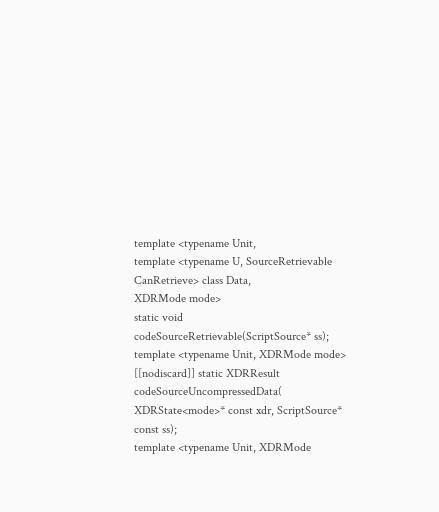template <typename Unit,
template <typename U, SourceRetrievable CanRetrieve> class Data,
XDRMode mode>
static void codeSourceRetrievable(ScriptSource* ss);
template <typename Unit, XDRMode mode>
[[nodiscard]] static XDRResult codeSourceUncompressedData(
XDRState<mode>* const xdr, ScriptSource* const ss);
template <typename Unit, XDRMode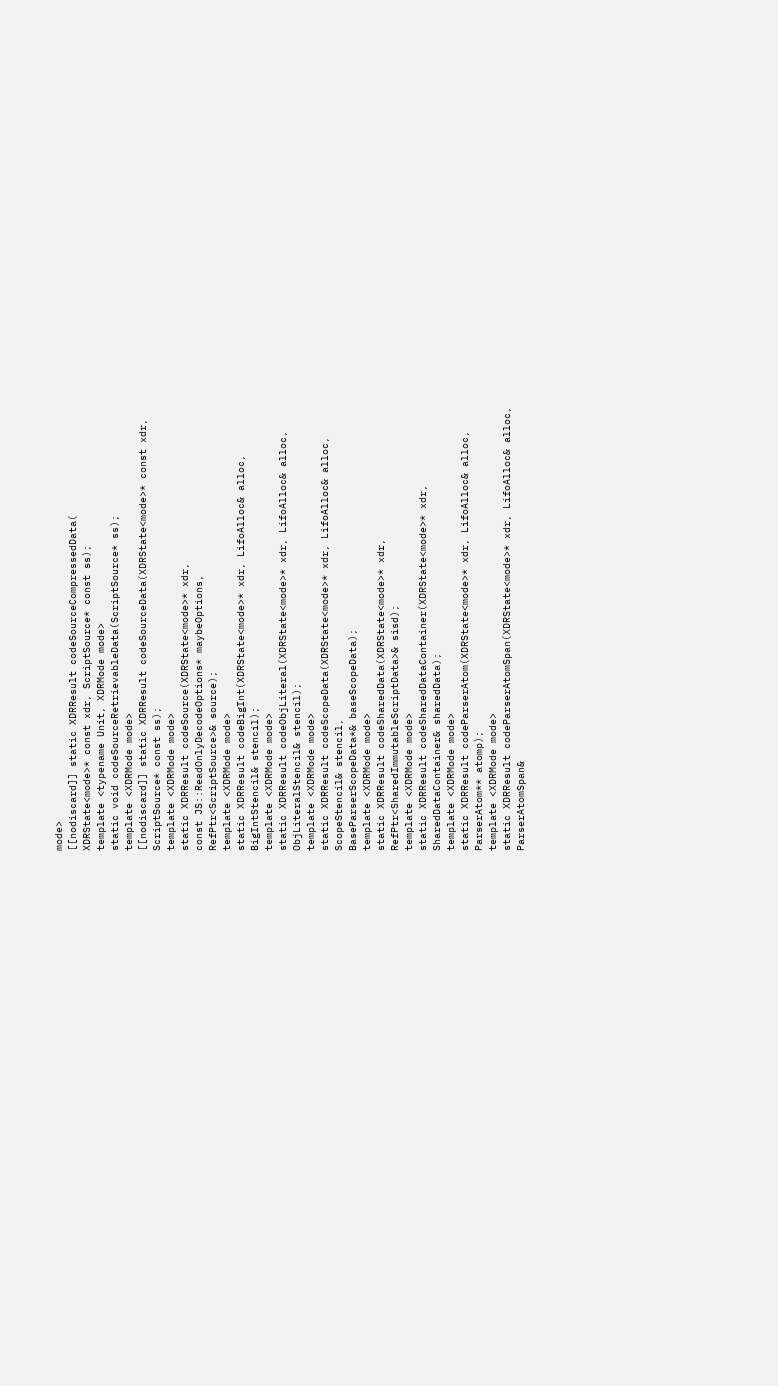mode>
[[nodiscard]] static XDRResult codeSourceCompressedData(
XDRState<mode>* const xdr, ScriptSource* const ss);
template <typename Unit, XDRMode mode>
static void codeSourceRetrievableData(ScriptSource* ss);
template <XDRMode mode>
[[nodiscard]] static XDRResult codeSourceData(XDRState<mode>* const xdr,
ScriptSource* const ss);
template <XDRMode mode>
static XDRResult codeSource(XDRState<mode>* xdr,
const JS::ReadOnlyDecodeOptions* maybeOptions,
RefPtr<ScriptSource>& source);
template <XDRMode mode>
static XDRResult codeBigInt(XDRState<mode>* xdr, LifoAlloc& alloc,
BigIntStencil& stencil);
template <XDRMode mode>
static XDRResult codeObjLiteral(XDRState<mode>* xdr, LifoAlloc& alloc,
ObjLiteralStencil& stencil);
template <XDRMode mode>
static XDRResult codeScopeData(XDRState<mode>* xdr, LifoAlloc& alloc,
ScopeStencil& stencil,
BaseParserScopeData*& baseScopeData);
template <XDRMode mode>
static XDRResult codeSharedData(XDRState<mode>* xdr,
RefPtr<SharedImmutableScriptData>& sisd);
template <XDRMode mode>
static XDRResult codeSharedDataContainer(XDRState<mode>* xdr,
SharedDataContainer& sharedData);
template <XDRMode mode>
static XDRResult codeParserAtom(XDRState<mode>* xdr, LifoAlloc& alloc,
ParserAtom** atomp);
template <XDRMode mode>
static XDRResult codeParserAtomSpan(XDRState<mode>* xdr, LifoAlloc& alloc,
ParserAtomSpan&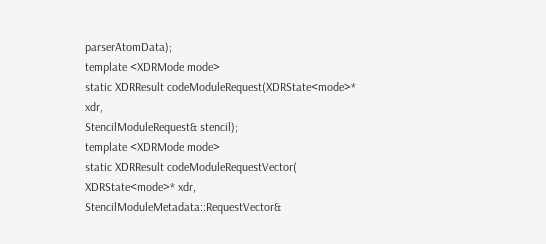parserAtomData);
template <XDRMode mode>
static XDRResult codeModuleRequest(XDRState<mode>* xdr,
StencilModuleRequest& stencil);
template <XDRMode mode>
static XDRResult codeModuleRequestVector(
XDRState<mode>* xdr, StencilModuleMetadata::RequestVector&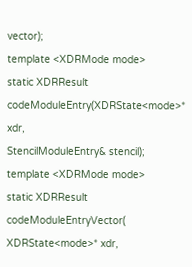vector);
template <XDRMode mode>
static XDRResult codeModuleEntry(XDRState<mode>* xdr,
StencilModuleEntry& stencil);
template <XDRMode mode>
static XDRResult codeModuleEntryVector(
XDRState<mode>* xdr,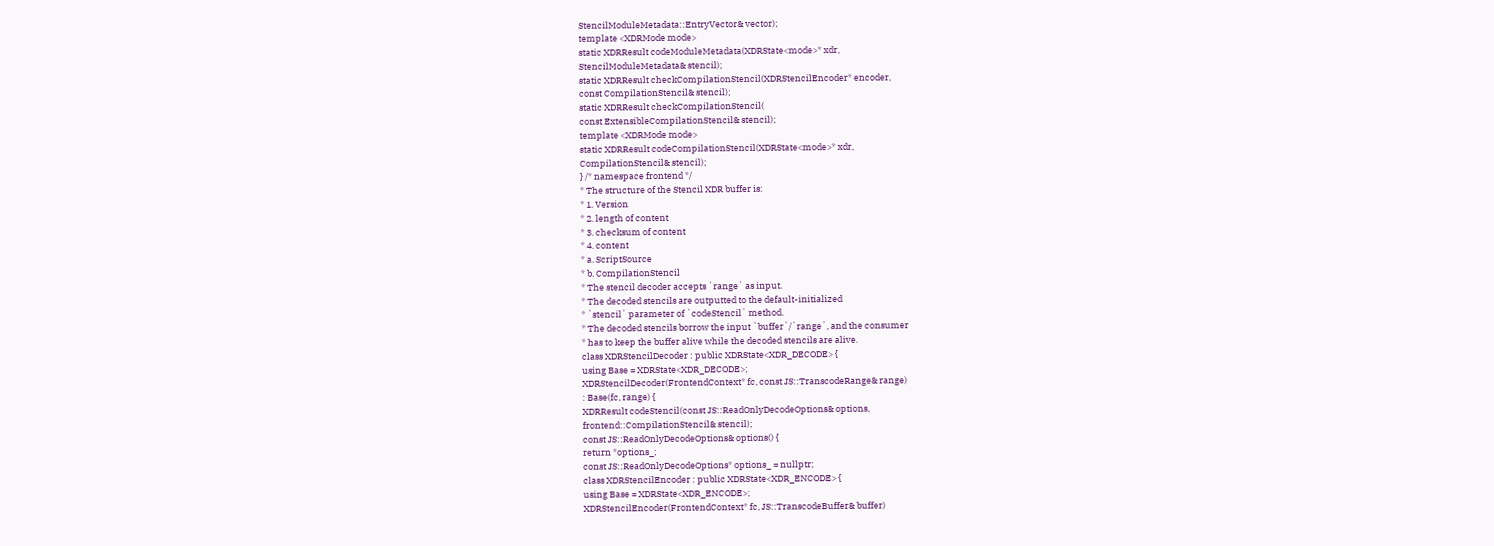StencilModuleMetadata::EntryVector& vector);
template <XDRMode mode>
static XDRResult codeModuleMetadata(XDRState<mode>* xdr,
StencilModuleMetadata& stencil);
static XDRResult checkCompilationStencil(XDRStencilEncoder* encoder,
const CompilationStencil& stencil);
static XDRResult checkCompilationStencil(
const ExtensibleCompilationStencil& stencil);
template <XDRMode mode>
static XDRResult codeCompilationStencil(XDRState<mode>* xdr,
CompilationStencil& stencil);
} /* namespace frontend */
* The structure of the Stencil XDR buffer is:
* 1. Version
* 2. length of content
* 3. checksum of content
* 4. content
* a. ScriptSource
* b. CompilationStencil
* The stencil decoder accepts `range` as input.
* The decoded stencils are outputted to the default-initialized
* `stencil` parameter of `codeStencil` method.
* The decoded stencils borrow the input `buffer`/`range`, and the consumer
* has to keep the buffer alive while the decoded stencils are alive.
class XDRStencilDecoder : public XDRState<XDR_DECODE> {
using Base = XDRState<XDR_DECODE>;
XDRStencilDecoder(FrontendContext* fc, const JS::TranscodeRange& range)
: Base(fc, range) {
XDRResult codeStencil(const JS::ReadOnlyDecodeOptions& options,
frontend::CompilationStencil& stencil);
const JS::ReadOnlyDecodeOptions& options() {
return *options_;
const JS::ReadOnlyDecodeOptions* options_ = nullptr;
class XDRStencilEncoder : public XDRState<XDR_ENCODE> {
using Base = XDRState<XDR_ENCODE>;
XDRStencilEncoder(FrontendContext* fc, JS::TranscodeBuffer& buffer)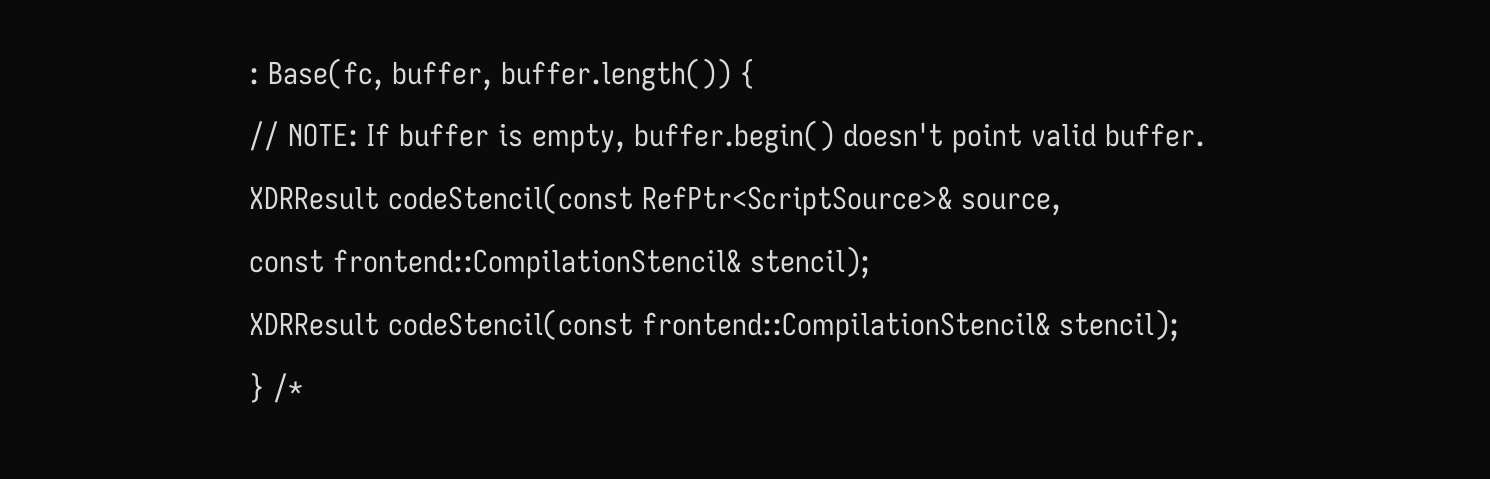: Base(fc, buffer, buffer.length()) {
// NOTE: If buffer is empty, buffer.begin() doesn't point valid buffer.
XDRResult codeStencil(const RefPtr<ScriptSource>& source,
const frontend::CompilationStencil& stencil);
XDRResult codeStencil(const frontend::CompilationStencil& stencil);
} /*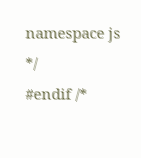namespace js */
#endif /*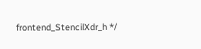frontend_StencilXdr_h */